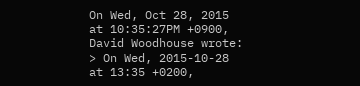On Wed, Oct 28, 2015 at 10:35:27PM +0900, David Woodhouse wrote:
> On Wed, 2015-10-28 at 13:35 +0200,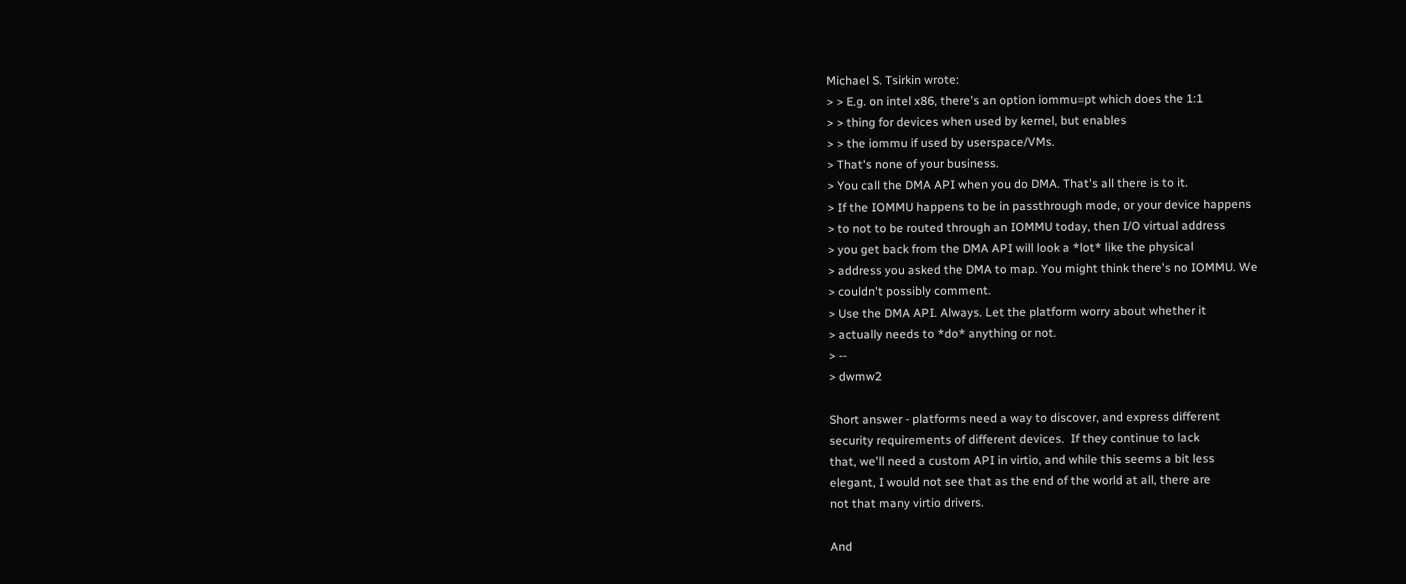Michael S. Tsirkin wrote:
> > E.g. on intel x86, there's an option iommu=pt which does the 1:1
> > thing for devices when used by kernel, but enables
> > the iommu if used by userspace/VMs.
> That's none of your business.
> You call the DMA API when you do DMA. That's all there is to it.
> If the IOMMU happens to be in passthrough mode, or your device happens
> to not to be routed through an IOMMU today, then I/O virtual address
> you get back from the DMA API will look a *lot* like the physical
> address you asked the DMA to map. You might think there's no IOMMU. We
> couldn't possibly comment.
> Use the DMA API. Always. Let the platform worry about whether it
> actually needs to *do* anything or not.
> --
> dwmw2

Short answer - platforms need a way to discover, and express different
security requirements of different devices.  If they continue to lack
that, we'll need a custom API in virtio, and while this seems a bit less
elegant, I would not see that as the end of the world at all, there are
not that many virtio drivers.

And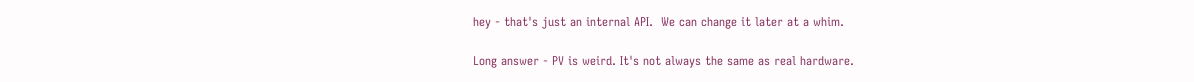hey - that's just an internal API.  We can change it later at a whim.

Long answer - PV is weird. It's not always the same as real hardware.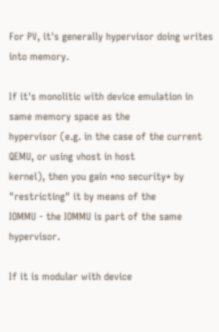For PV, it's generally hypervisor doing writes into memory.

If it's monolitic with device emulation in same memory space as the
hypervisor (e.g. in the case of the current QEMU, or using vhost in host
kernel), then you gain *no security* by "restricting" it by means of the
IOMMU - the IOMMU is part of the same hypervisor.

If it is modular with device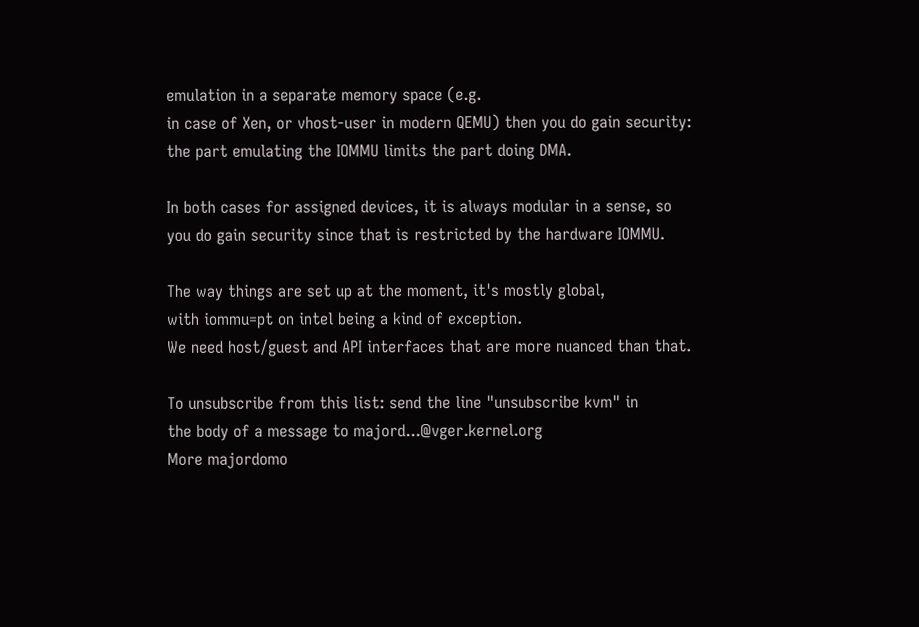emulation in a separate memory space (e.g.
in case of Xen, or vhost-user in modern QEMU) then you do gain security:
the part emulating the IOMMU limits the part doing DMA.

In both cases for assigned devices, it is always modular in a sense, so
you do gain security since that is restricted by the hardware IOMMU.

The way things are set up at the moment, it's mostly global,
with iommu=pt on intel being a kind of exception.
We need host/guest and API interfaces that are more nuanced than that.

To unsubscribe from this list: send the line "unsubscribe kvm" in
the body of a message to majord...@vger.kernel.org
More majordomo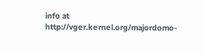info at  http://vger.kernel.org/majordomo-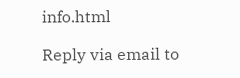info.html

Reply via email to